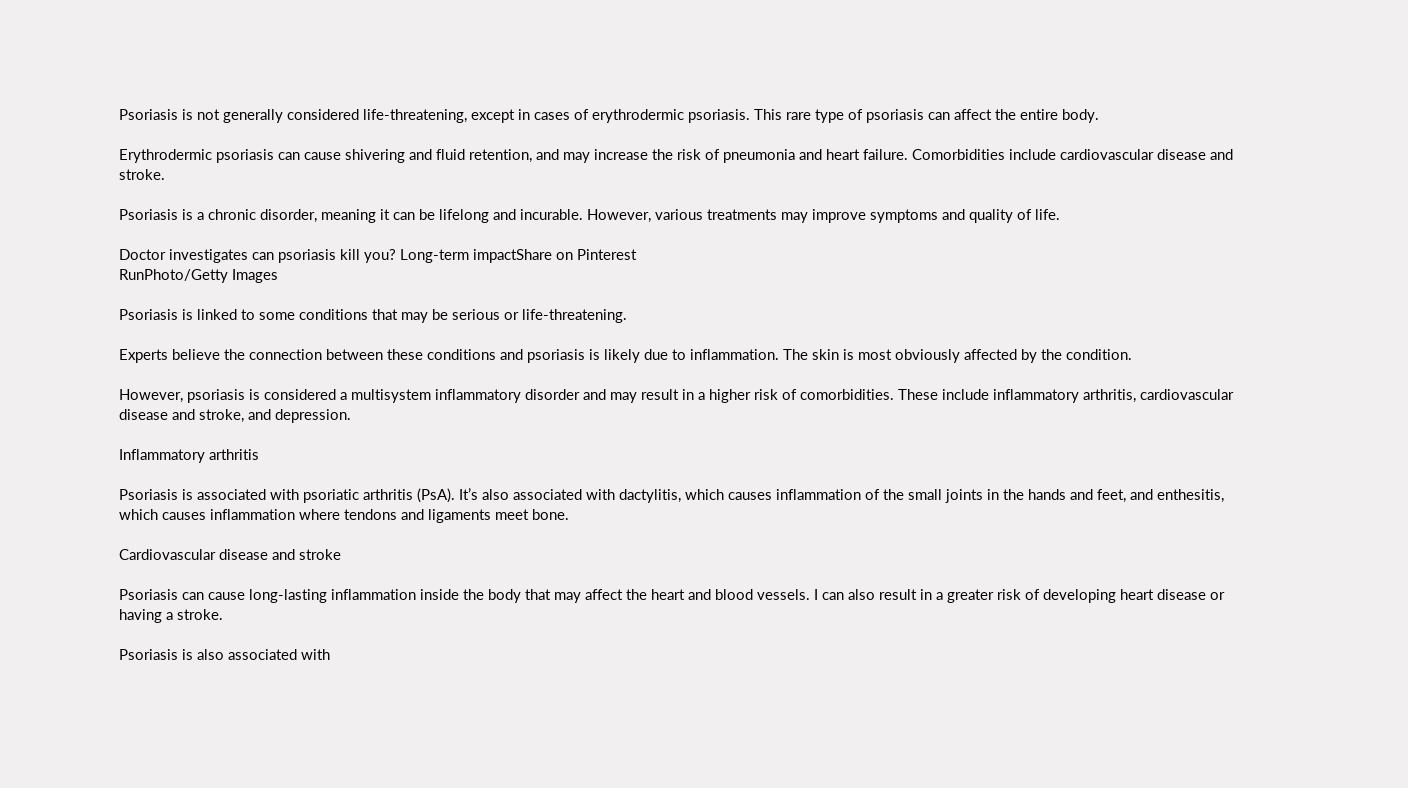Psoriasis is not generally considered life-threatening, except in cases of erythrodermic psoriasis. This rare type of psoriasis can affect the entire body.

Erythrodermic psoriasis can cause shivering and fluid retention, and may increase the risk of pneumonia and heart failure. Comorbidities include cardiovascular disease and stroke.

Psoriasis is a chronic disorder, meaning it can be lifelong and incurable. However, various treatments may improve symptoms and quality of life.

Doctor investigates can psoriasis kill you? Long-term impactShare on Pinterest
RunPhoto/Getty Images

Psoriasis is linked to some conditions that may be serious or life-threatening.

Experts believe the connection between these conditions and psoriasis is likely due to inflammation. The skin is most obviously affected by the condition.

However, psoriasis is considered a multisystem inflammatory disorder and may result in a higher risk of comorbidities. These include inflammatory arthritis, cardiovascular disease and stroke, and depression.

Inflammatory arthritis

Psoriasis is associated with psoriatic arthritis (PsA). It’s also associated with dactylitis, which causes inflammation of the small joints in the hands and feet, and enthesitis, which causes inflammation where tendons and ligaments meet bone.

Cardiovascular disease and stroke

Psoriasis can cause long-lasting inflammation inside the body that may affect the heart and blood vessels. I can also result in a greater risk of developing heart disease or having a stroke.

Psoriasis is also associated with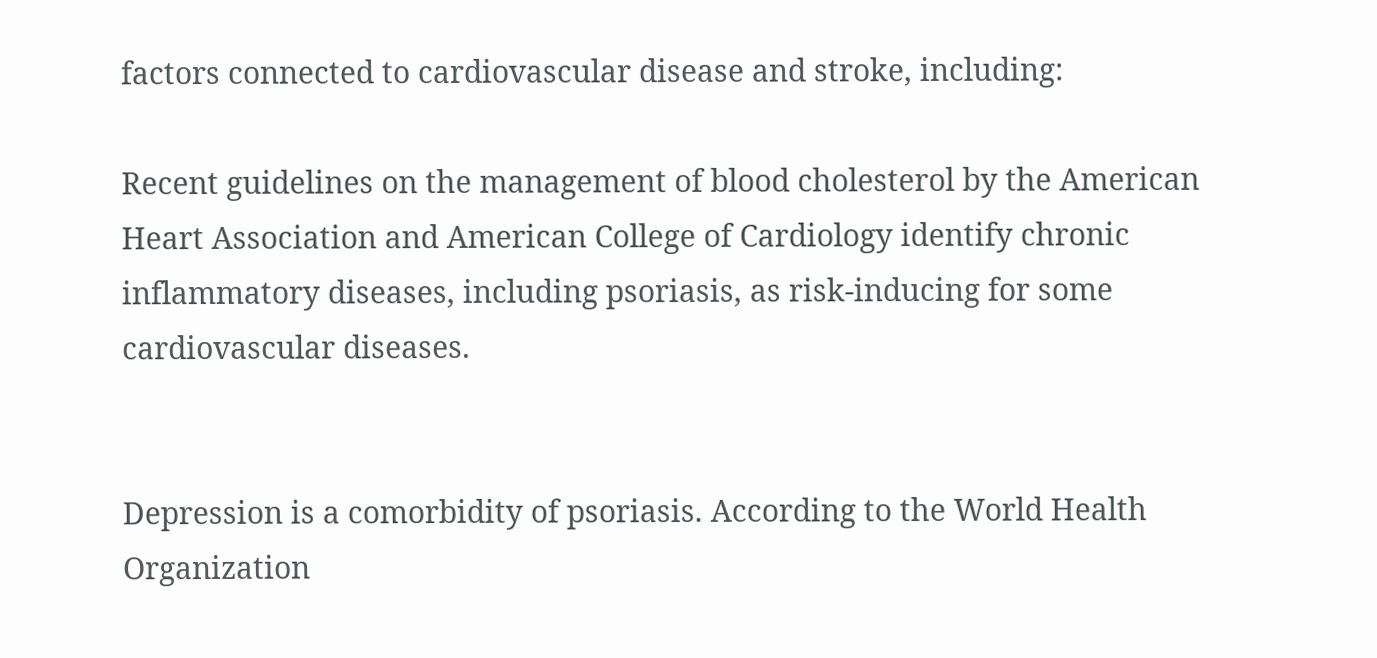factors connected to cardiovascular disease and stroke, including:

Recent guidelines on the management of blood cholesterol by the American Heart Association and American College of Cardiology identify chronic inflammatory diseases, including psoriasis, as risk-inducing for some cardiovascular diseases.


Depression is a comorbidity of psoriasis. According to the World Health Organization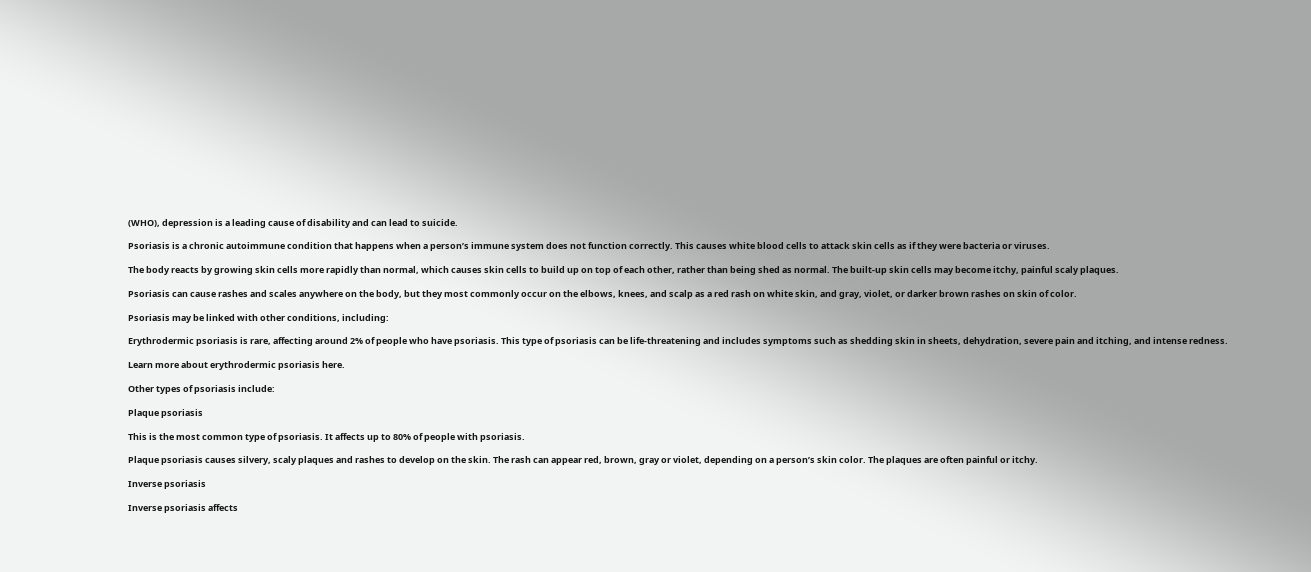(WHO), depression is a leading cause of disability and can lead to suicide.

Psoriasis is a chronic autoimmune condition that happens when a person’s immune system does not function correctly. This causes white blood cells to attack skin cells as if they were bacteria or viruses.

The body reacts by growing skin cells more rapidly than normal, which causes skin cells to build up on top of each other, rather than being shed as normal. The built-up skin cells may become itchy, painful scaly plaques.

Psoriasis can cause rashes and scales anywhere on the body, but they most commonly occur on the elbows, knees, and scalp as a red rash on white skin, and gray, violet, or darker brown rashes on skin of color.

Psoriasis may be linked with other conditions, including:

Erythrodermic psoriasis is rare, affecting around 2% of people who have psoriasis. This type of psoriasis can be life-threatening and includes symptoms such as shedding skin in sheets, dehydration, severe pain and itching, and intense redness.

Learn more about erythrodermic psoriasis here.

Other types of psoriasis include:

Plaque psoriasis

This is the most common type of psoriasis. It affects up to 80% of people with psoriasis.

Plaque psoriasis causes silvery, scaly plaques and rashes to develop on the skin. The rash can appear red, brown, gray or violet, depending on a person’s skin color. The plaques are often painful or itchy.

Inverse psoriasis

Inverse psoriasis affects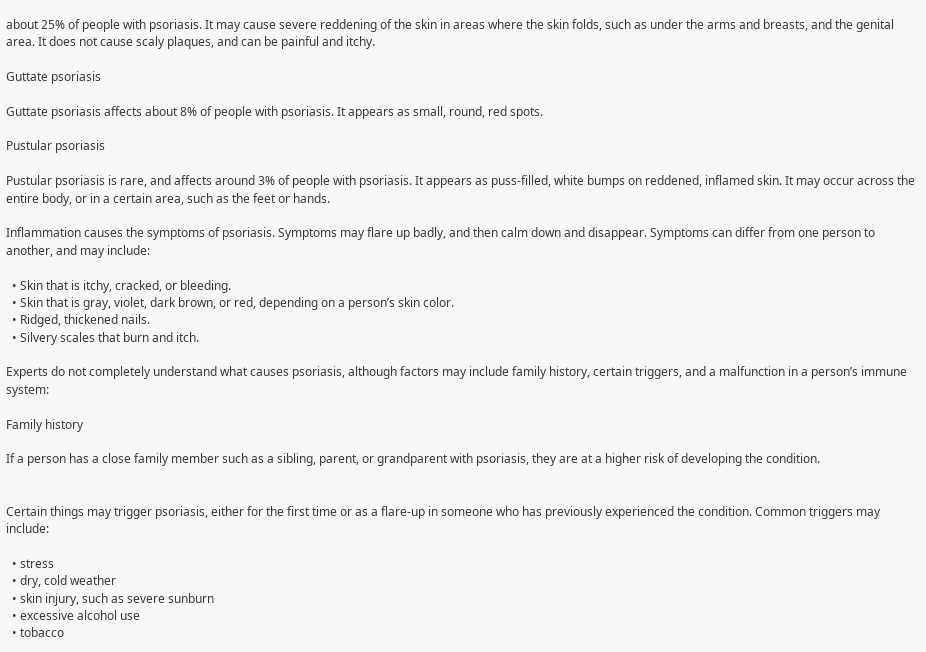about 25% of people with psoriasis. It may cause severe reddening of the skin in areas where the skin folds, such as under the arms and breasts, and the genital area. It does not cause scaly plaques, and can be painful and itchy.

Guttate psoriasis

Guttate psoriasis affects about 8% of people with psoriasis. It appears as small, round, red spots.

Pustular psoriasis

Pustular psoriasis is rare, and affects around 3% of people with psoriasis. It appears as puss-filled, white bumps on reddened, inflamed skin. It may occur across the entire body, or in a certain area, such as the feet or hands.

Inflammation causes the symptoms of psoriasis. Symptoms may flare up badly, and then calm down and disappear. Symptoms can differ from one person to another, and may include:

  • Skin that is itchy, cracked, or bleeding.
  • Skin that is gray, violet, dark brown, or red, depending on a person’s skin color.
  • Ridged, thickened nails.
  • Silvery scales that burn and itch.

Experts do not completely understand what causes psoriasis, although factors may include family history, certain triggers, and a malfunction in a person’s immune system:

Family history

If a person has a close family member such as a sibling, parent, or grandparent with psoriasis, they are at a higher risk of developing the condition.


Certain things may trigger psoriasis, either for the first time or as a flare-up in someone who has previously experienced the condition. Common triggers may include:

  • stress
  • dry, cold weather
  • skin injury, such as severe sunburn
  • excessive alcohol use
  • tobacco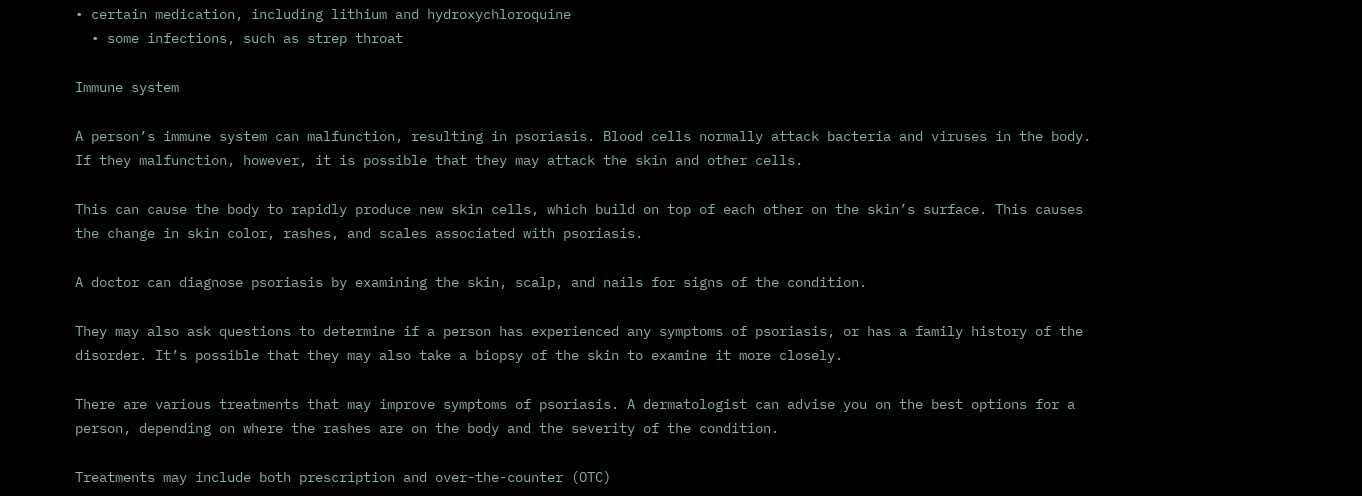• certain medication, including lithium and hydroxychloroquine
  • some infections, such as strep throat

Immune system

A person’s immune system can malfunction, resulting in psoriasis. Blood cells normally attack bacteria and viruses in the body. If they malfunction, however, it is possible that they may attack the skin and other cells.

This can cause the body to rapidly produce new skin cells, which build on top of each other on the skin’s surface. This causes the change in skin color, rashes, and scales associated with psoriasis.

A doctor can diagnose psoriasis by examining the skin, scalp, and nails for signs of the condition.

They may also ask questions to determine if a person has experienced any symptoms of psoriasis, or has a family history of the disorder. It’s possible that they may also take a biopsy of the skin to examine it more closely.

There are various treatments that may improve symptoms of psoriasis. A dermatologist can advise you on the best options for a person, depending on where the rashes are on the body and the severity of the condition.

Treatments may include both prescription and over-the-counter (OTC)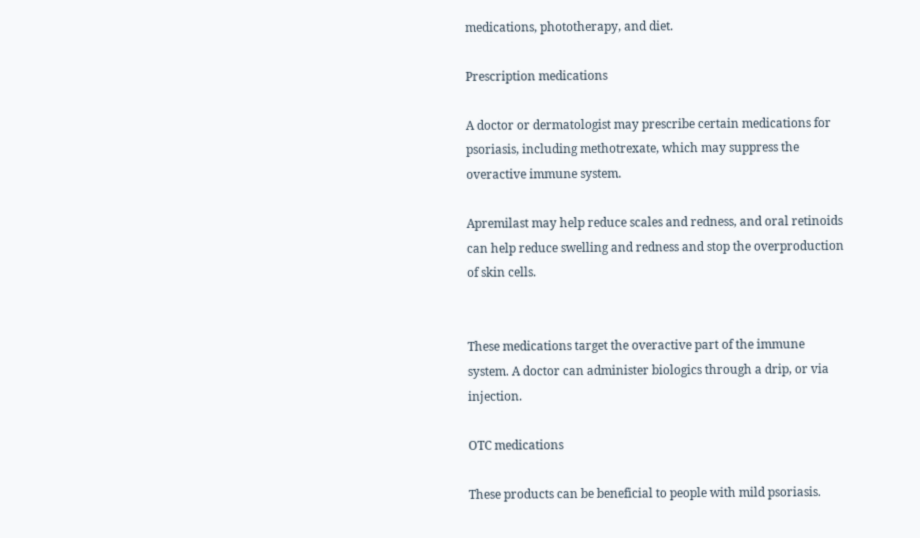medications, phototherapy, and diet.

Prescription medications

A doctor or dermatologist may prescribe certain medications for psoriasis, including methotrexate, which may suppress the overactive immune system.

Apremilast may help reduce scales and redness, and oral retinoids can help reduce swelling and redness and stop the overproduction of skin cells.


These medications target the overactive part of the immune system. A doctor can administer biologics through a drip, or via injection.

OTC medications

These products can be beneficial to people with mild psoriasis.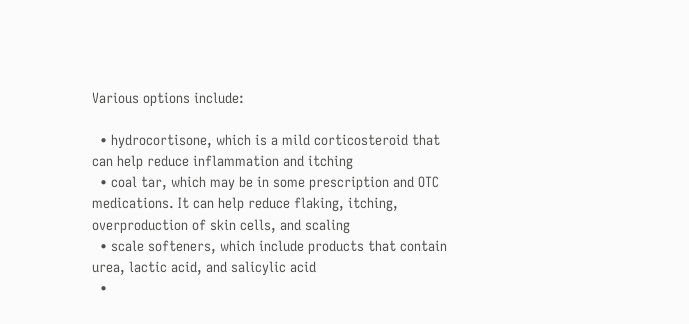Various options include:

  • hydrocortisone, which is a mild corticosteroid that can help reduce inflammation and itching
  • coal tar, which may be in some prescription and OTC medications. It can help reduce flaking, itching, overproduction of skin cells, and scaling
  • scale softeners, which include products that contain urea, lactic acid, and salicylic acid
  •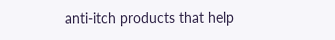anti-itch products that help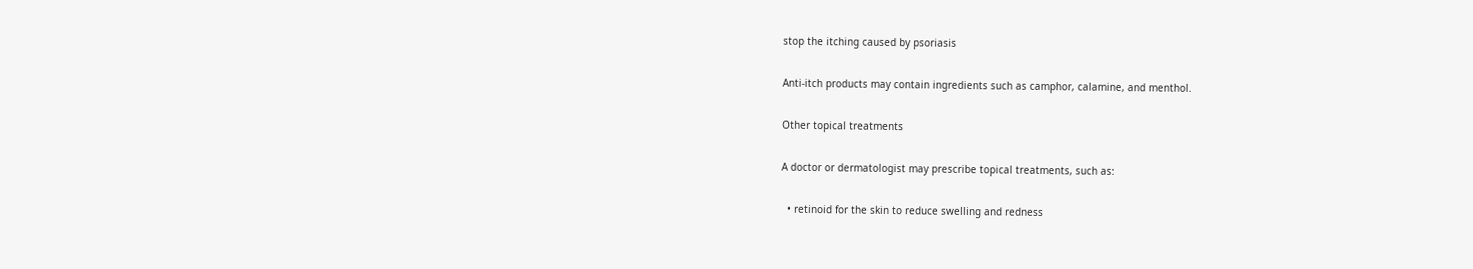stop the itching caused by psoriasis

Anti-itch products may contain ingredients such as camphor, calamine, and menthol.

Other topical treatments

A doctor or dermatologist may prescribe topical treatments, such as:

  • retinoid for the skin to reduce swelling and redness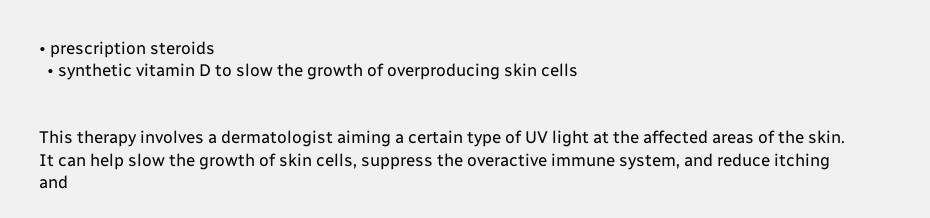• prescription steroids
  • synthetic vitamin D to slow the growth of overproducing skin cells


This therapy involves a dermatologist aiming a certain type of UV light at the affected areas of the skin. It can help slow the growth of skin cells, suppress the overactive immune system, and reduce itching and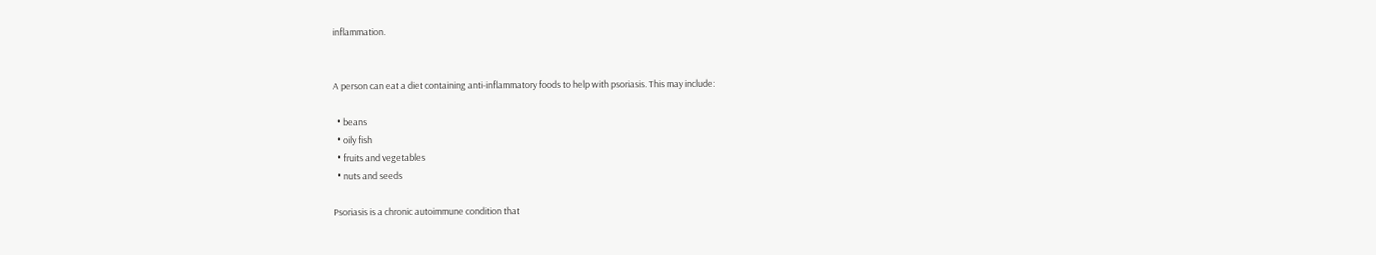inflammation.


A person can eat a diet containing anti-inflammatory foods to help with psoriasis. This may include:

  • beans
  • oily fish
  • fruits and vegetables
  • nuts and seeds

Psoriasis is a chronic autoimmune condition that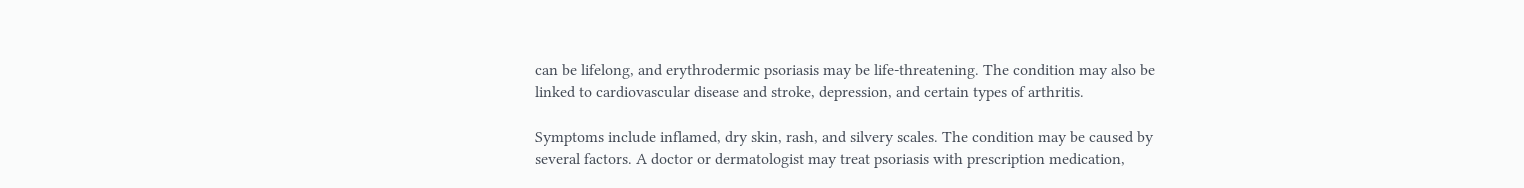can be lifelong, and erythrodermic psoriasis may be life-threatening. The condition may also be linked to cardiovascular disease and stroke, depression, and certain types of arthritis.

Symptoms include inflamed, dry skin, rash, and silvery scales. The condition may be caused by several factors. A doctor or dermatologist may treat psoriasis with prescription medication,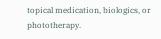topical medication, biologics, or phototherapy.